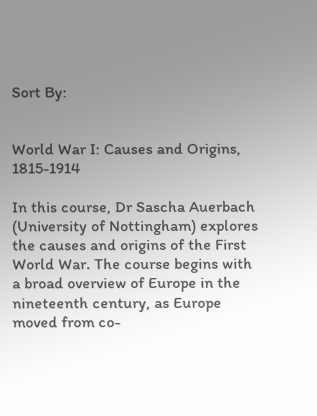Sort By:


World War I: Causes and Origins, 1815-1914

In this course, Dr Sascha Auerbach (University of Nottingham) explores the causes and origins of the First World War. The course begins with a broad overview of Europe in the nineteenth century, as Europe moved from co-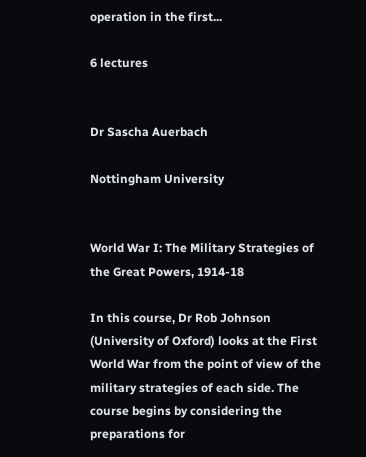operation in the first...

6 lectures


Dr Sascha Auerbach

Nottingham University


World War I: The Military Strategies of the Great Powers, 1914-18

In this course, Dr Rob Johnson (University of Oxford) looks at the First World War from the point of view of the military strategies of each side. The course begins by considering the preparations for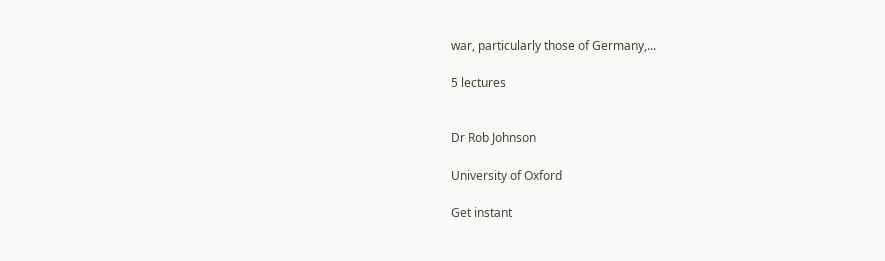war, particularly those of Germany,...

5 lectures


Dr Rob Johnson

University of Oxford

Get instant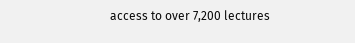access to over 7,200 lectures